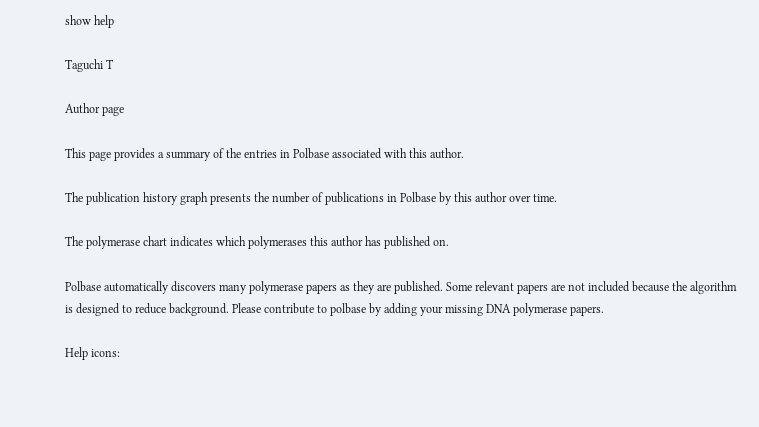show help

Taguchi T

Author page

This page provides a summary of the entries in Polbase associated with this author.

The publication history graph presents the number of publications in Polbase by this author over time.

The polymerase chart indicates which polymerases this author has published on.

Polbase automatically discovers many polymerase papers as they are published. Some relevant papers are not included because the algorithm is designed to reduce background. Please contribute to polbase by adding your missing DNA polymerase papers.

Help icons: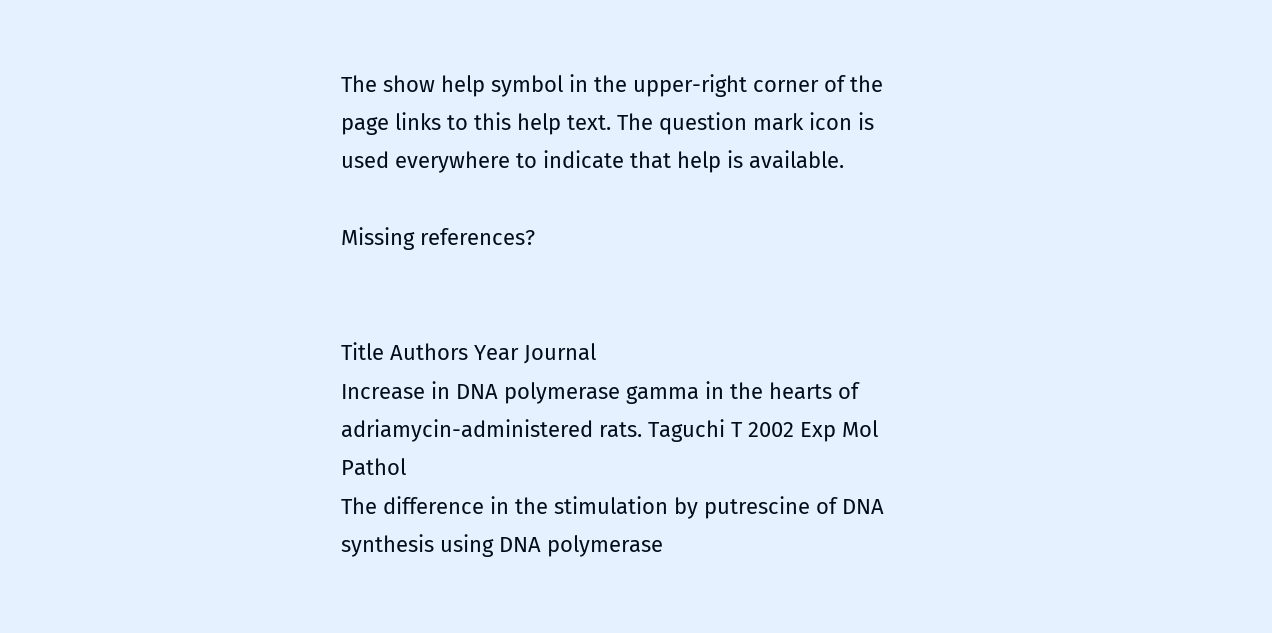The show help symbol in the upper-right corner of the page links to this help text. The question mark icon is used everywhere to indicate that help is available.

Missing references?


Title Authors Year Journal
Increase in DNA polymerase gamma in the hearts of adriamycin-administered rats. Taguchi T 2002 Exp Mol Pathol
The difference in the stimulation by putrescine of DNA synthesis using DNA polymerase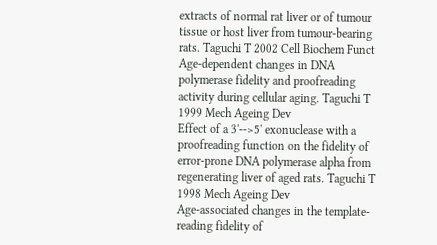extracts of normal rat liver or of tumour tissue or host liver from tumour-bearing rats. Taguchi T 2002 Cell Biochem Funct
Age-dependent changes in DNA polymerase fidelity and proofreading activity during cellular aging. Taguchi T 1999 Mech Ageing Dev
Effect of a 3'-->5' exonuclease with a proofreading function on the fidelity of error-prone DNA polymerase alpha from regenerating liver of aged rats. Taguchi T 1998 Mech Ageing Dev
Age-associated changes in the template-reading fidelity of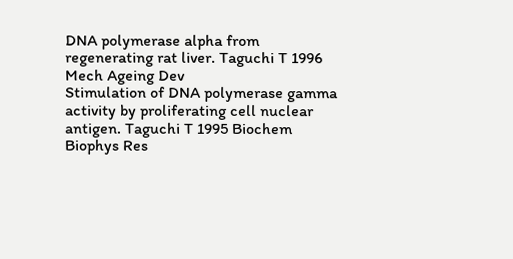DNA polymerase alpha from regenerating rat liver. Taguchi T 1996 Mech Ageing Dev
Stimulation of DNA polymerase gamma activity by proliferating cell nuclear antigen. Taguchi T 1995 Biochem Biophys Res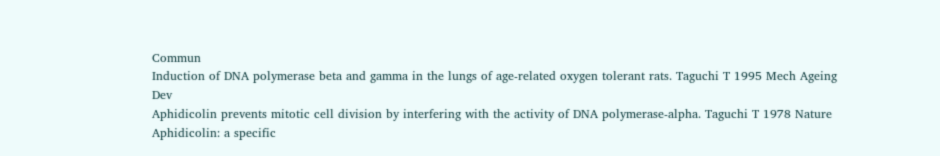Commun
Induction of DNA polymerase beta and gamma in the lungs of age-related oxygen tolerant rats. Taguchi T 1995 Mech Ageing Dev
Aphidicolin prevents mitotic cell division by interfering with the activity of DNA polymerase-alpha. Taguchi T 1978 Nature
Aphidicolin: a specific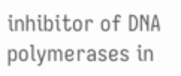inhibitor of DNA polymerases in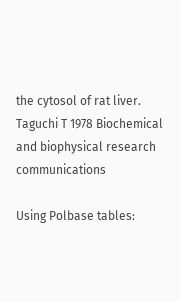the cytosol of rat liver. Taguchi T 1978 Biochemical and biophysical research communications

Using Polbase tables: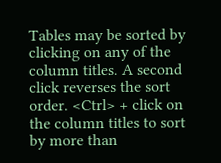Tables may be sorted by clicking on any of the column titles. A second click reverses the sort order. <Ctrl> + click on the column titles to sort by more than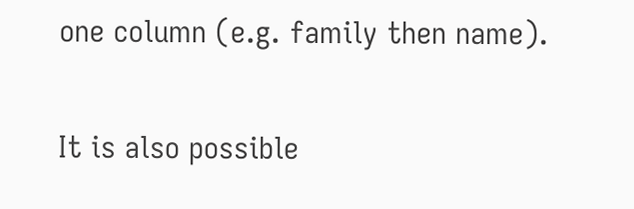one column (e.g. family then name).


It is also possible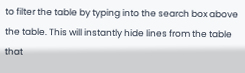to filter the table by typing into the search box above the table. This will instantly hide lines from the table that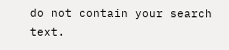do not contain your search text.